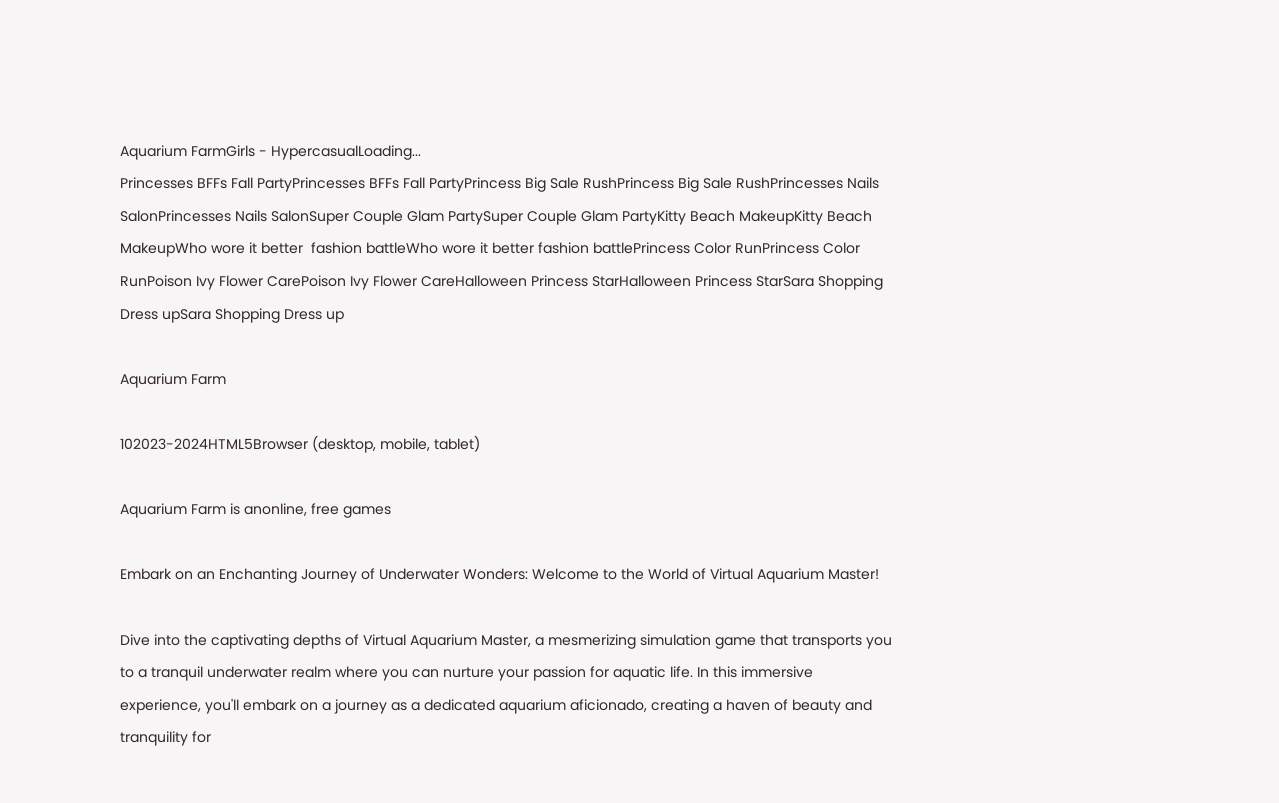Aquarium FarmGirls - HypercasualLoading...
Princesses BFFs Fall PartyPrincesses BFFs Fall PartyPrincess Big Sale RushPrincess Big Sale RushPrincesses Nails SalonPrincesses Nails SalonSuper Couple Glam PartySuper Couple Glam PartyKitty Beach MakeupKitty Beach MakeupWho wore it better  fashion battleWho wore it better fashion battlePrincess Color RunPrincess Color RunPoison Ivy Flower CarePoison Ivy Flower CareHalloween Princess StarHalloween Princess StarSara Shopping Dress upSara Shopping Dress up

Aquarium Farm

102023-2024HTML5Browser (desktop, mobile, tablet)

Aquarium Farm is anonline, free games

Embark on an Enchanting Journey of Underwater Wonders: Welcome to the World of Virtual Aquarium Master!

Dive into the captivating depths of Virtual Aquarium Master, a mesmerizing simulation game that transports you to a tranquil underwater realm where you can nurture your passion for aquatic life. In this immersive experience, you'll embark on a journey as a dedicated aquarium aficionado, creating a haven of beauty and tranquility for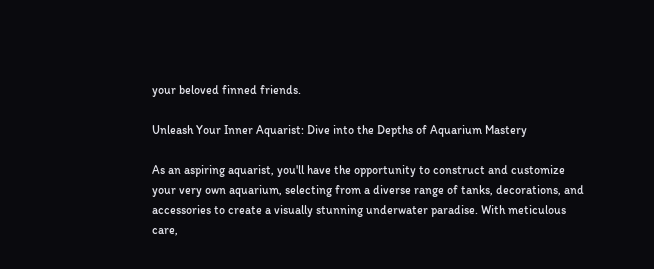your beloved finned friends.

Unleash Your Inner Aquarist: Dive into the Depths of Aquarium Mastery

As an aspiring aquarist, you'll have the opportunity to construct and customize your very own aquarium, selecting from a diverse range of tanks, decorations, and accessories to create a visually stunning underwater paradise. With meticulous care,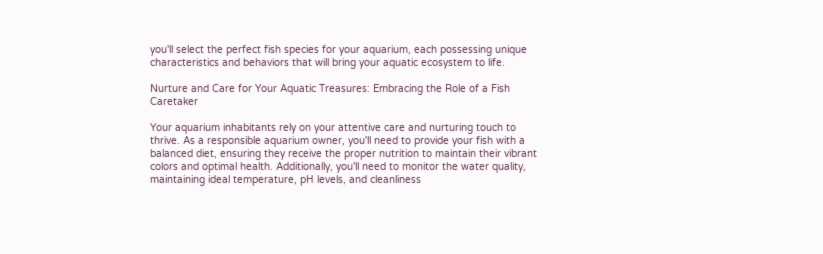you'll select the perfect fish species for your aquarium, each possessing unique characteristics and behaviors that will bring your aquatic ecosystem to life.

Nurture and Care for Your Aquatic Treasures: Embracing the Role of a Fish Caretaker

Your aquarium inhabitants rely on your attentive care and nurturing touch to thrive. As a responsible aquarium owner, you'll need to provide your fish with a balanced diet, ensuring they receive the proper nutrition to maintain their vibrant colors and optimal health. Additionally, you'll need to monitor the water quality, maintaining ideal temperature, pH levels, and cleanliness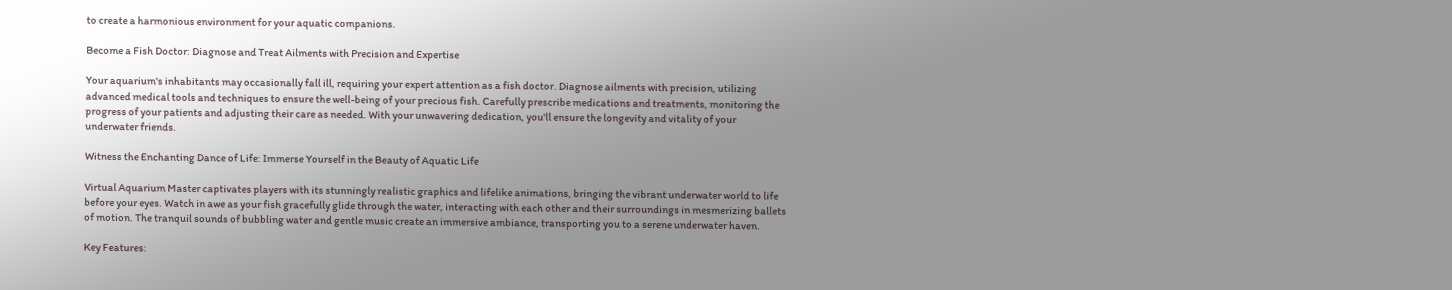to create a harmonious environment for your aquatic companions.

Become a Fish Doctor: Diagnose and Treat Ailments with Precision and Expertise

Your aquarium's inhabitants may occasionally fall ill, requiring your expert attention as a fish doctor. Diagnose ailments with precision, utilizing advanced medical tools and techniques to ensure the well-being of your precious fish. Carefully prescribe medications and treatments, monitoring the progress of your patients and adjusting their care as needed. With your unwavering dedication, you'll ensure the longevity and vitality of your underwater friends.

Witness the Enchanting Dance of Life: Immerse Yourself in the Beauty of Aquatic Life

Virtual Aquarium Master captivates players with its stunningly realistic graphics and lifelike animations, bringing the vibrant underwater world to life before your eyes. Watch in awe as your fish gracefully glide through the water, interacting with each other and their surroundings in mesmerizing ballets of motion. The tranquil sounds of bubbling water and gentle music create an immersive ambiance, transporting you to a serene underwater haven.

Key Features: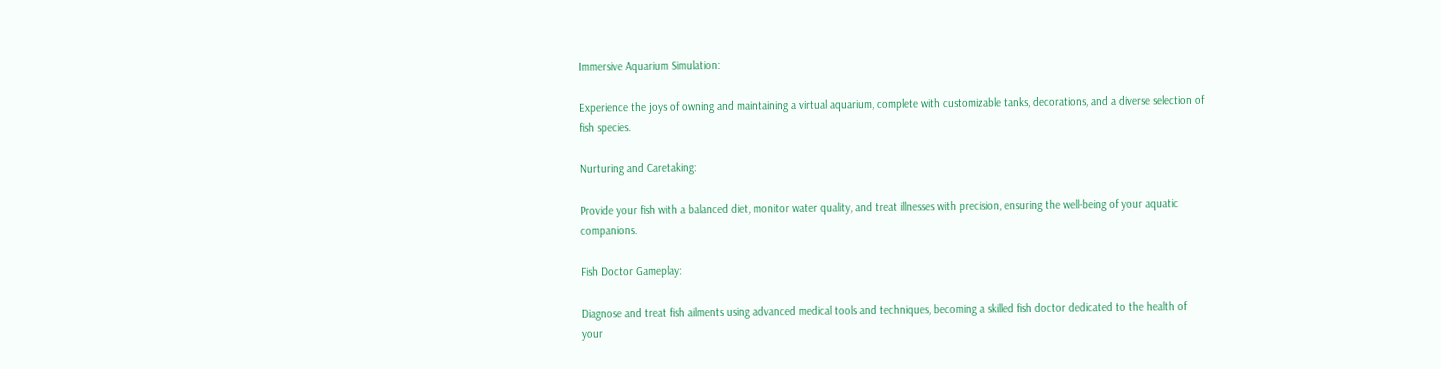Immersive Aquarium Simulation:

Experience the joys of owning and maintaining a virtual aquarium, complete with customizable tanks, decorations, and a diverse selection of fish species.

Nurturing and Caretaking:

Provide your fish with a balanced diet, monitor water quality, and treat illnesses with precision, ensuring the well-being of your aquatic companions.

Fish Doctor Gameplay:

Diagnose and treat fish ailments using advanced medical tools and techniques, becoming a skilled fish doctor dedicated to the health of your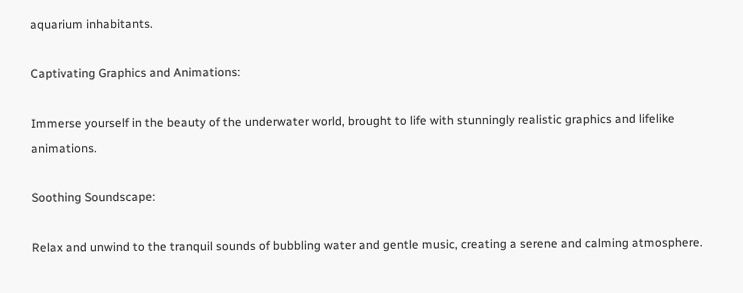aquarium inhabitants.

Captivating Graphics and Animations:

Immerse yourself in the beauty of the underwater world, brought to life with stunningly realistic graphics and lifelike animations.

Soothing Soundscape:

Relax and unwind to the tranquil sounds of bubbling water and gentle music, creating a serene and calming atmosphere.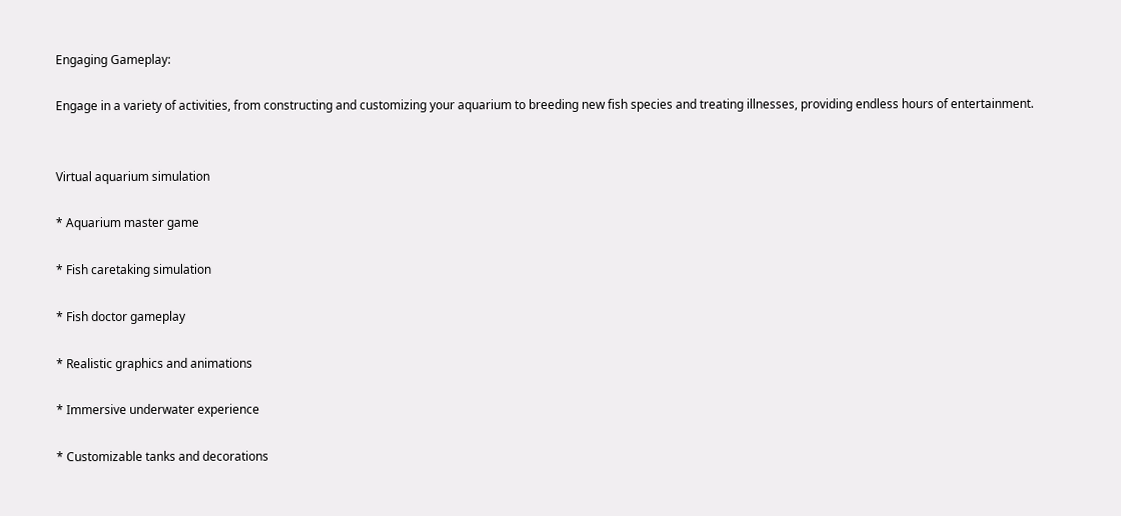Engaging Gameplay:

Engage in a variety of activities, from constructing and customizing your aquarium to breeding new fish species and treating illnesses, providing endless hours of entertainment.


Virtual aquarium simulation

* Aquarium master game

* Fish caretaking simulation

* Fish doctor gameplay

* Realistic graphics and animations

* Immersive underwater experience

* Customizable tanks and decorations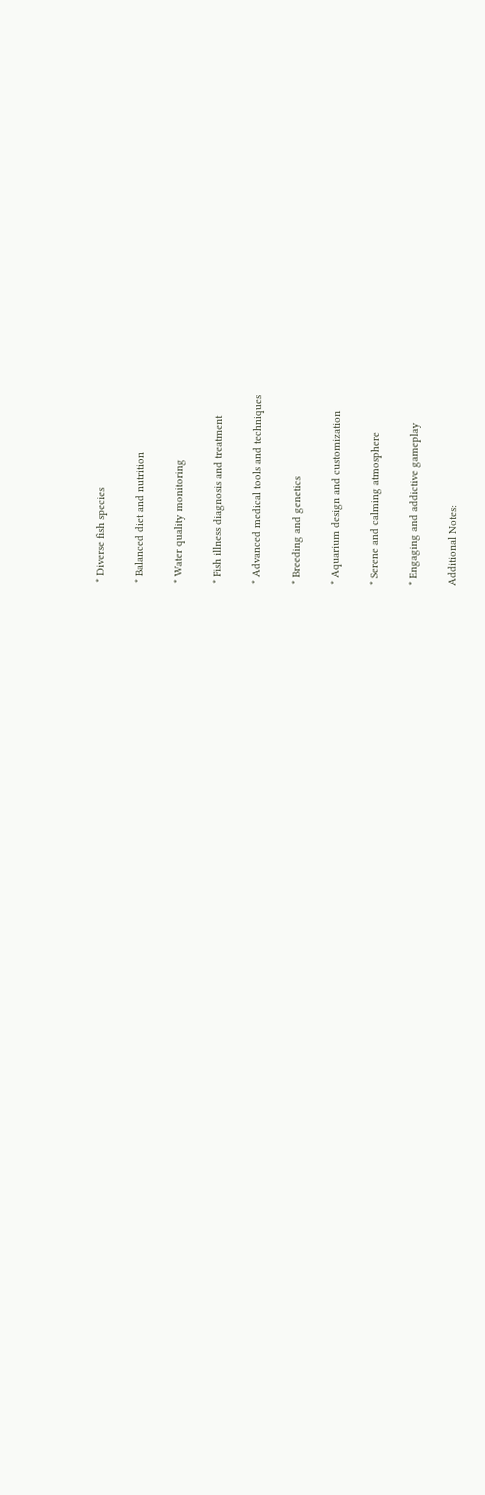* Diverse fish species

* Balanced diet and nutrition

* Water quality monitoring

* Fish illness diagnosis and treatment

* Advanced medical tools and techniques

* Breeding and genetics

* Aquarium design and customization

* Serene and calming atmosphere

* Engaging and addictive gameplay

Additional Notes: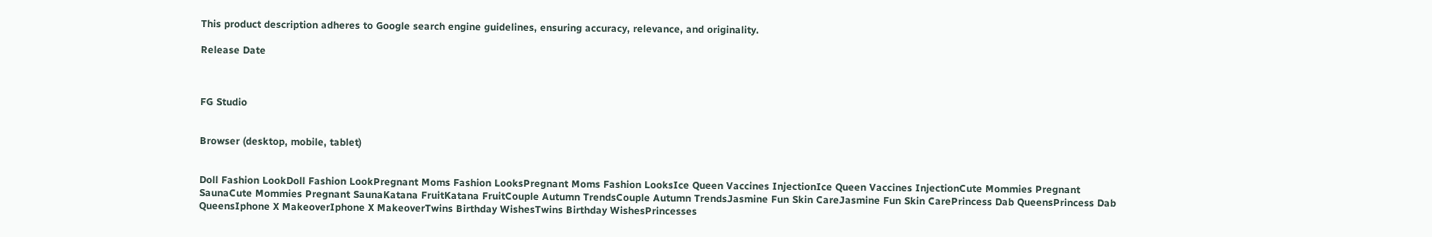This product description adheres to Google search engine guidelines, ensuring accuracy, relevance, and originality.

Release Date



FG Studio


Browser (desktop, mobile, tablet)


Doll Fashion LookDoll Fashion LookPregnant Moms Fashion LooksPregnant Moms Fashion LooksIce Queen Vaccines InjectionIce Queen Vaccines InjectionCute Mommies Pregnant SaunaCute Mommies Pregnant SaunaKatana FruitKatana FruitCouple Autumn TrendsCouple Autumn TrendsJasmine Fun Skin CareJasmine Fun Skin CarePrincess Dab QueensPrincess Dab QueensIphone X MakeoverIphone X MakeoverTwins Birthday WishesTwins Birthday WishesPrincesses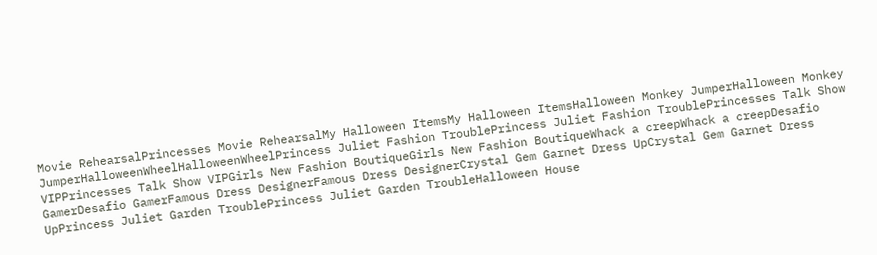Movie RehearsalPrincesses Movie RehearsalMy Halloween ItemsMy Halloween ItemsHalloween Monkey JumperHalloween Monkey JumperHalloweenWheelHalloweenWheelPrincess Juliet Fashion TroublePrincess Juliet Fashion TroublePrincesses Talk Show VIPPrincesses Talk Show VIPGirls New Fashion BoutiqueGirls New Fashion BoutiqueWhack a creepWhack a creepDesafio GamerDesafio GamerFamous Dress DesignerFamous Dress DesignerCrystal Gem Garnet Dress UpCrystal Gem Garnet Dress UpPrincess Juliet Garden TroublePrincess Juliet Garden TroubleHalloween House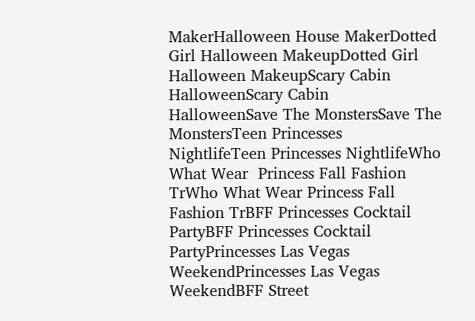MakerHalloween House MakerDotted Girl Halloween MakeupDotted Girl Halloween MakeupScary Cabin HalloweenScary Cabin HalloweenSave The MonstersSave The MonstersTeen Princesses NightlifeTeen Princesses NightlifeWho What Wear  Princess Fall Fashion TrWho What Wear Princess Fall Fashion TrBFF Princesses Cocktail PartyBFF Princesses Cocktail PartyPrincesses Las Vegas WeekendPrincesses Las Vegas WeekendBFF Street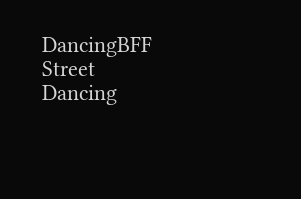DancingBFF Street Dancing